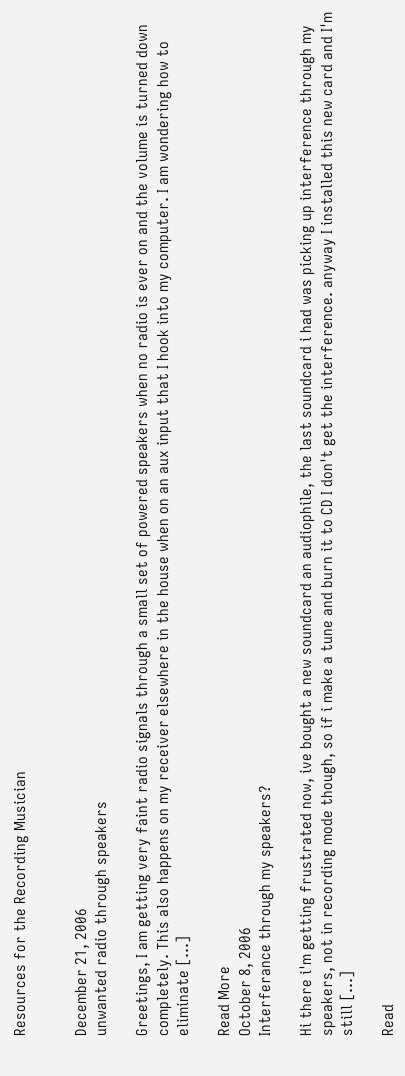Resources for the Recording Musician


December 21, 2006
unwanted radio through speakers

Greetings, I am getting very faint radio signals through a small set of powered speakers when no radio is ever on and the volume is turned down completely. This also happens on my receiver elsewhere in the house when on an aux input that I hook into my computer. I am wondering how to eliminate […]

Read More
October 8, 2006
Interferance through my speakers?

Hi there i'm getting frustrated now, ive bought a new soundcard an audiophile, the last soundcard i had was picking up interference through my speakers, not in recording mode though, so if i make a tune and burn it to CD I don't get the interference. anyway I installed this new card and I'm still […]

Read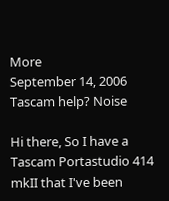More
September 14, 2006
Tascam help? Noise

Hi there, So I have a Tascam Portastudio 414 mkII that I've been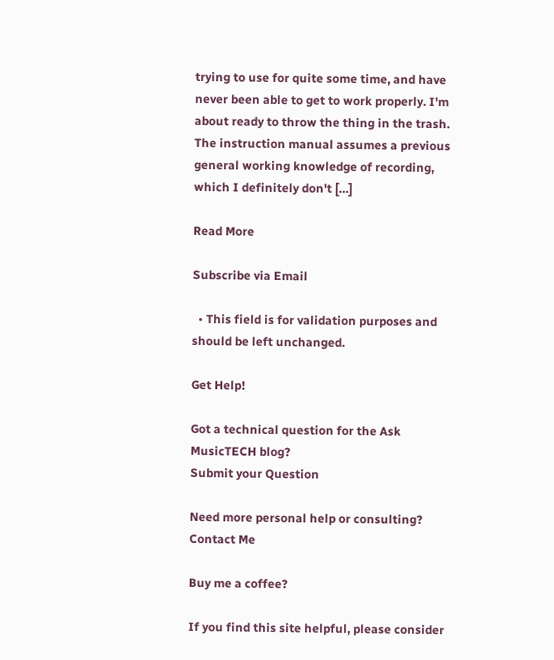trying to use for quite some time, and have never been able to get to work properly. I'm about ready to throw the thing in the trash. The instruction manual assumes a previous general working knowledge of recording, which I definitely don't […]

Read More

Subscribe via Email

  • This field is for validation purposes and should be left unchanged.

Get Help!

Got a technical question for the Ask MusicTECH blog?
Submit your Question

Need more personal help or consulting?
Contact Me

Buy me a coffee?

If you find this site helpful, please consider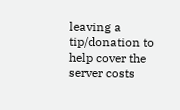leaving a tip/donation to help cover the server costs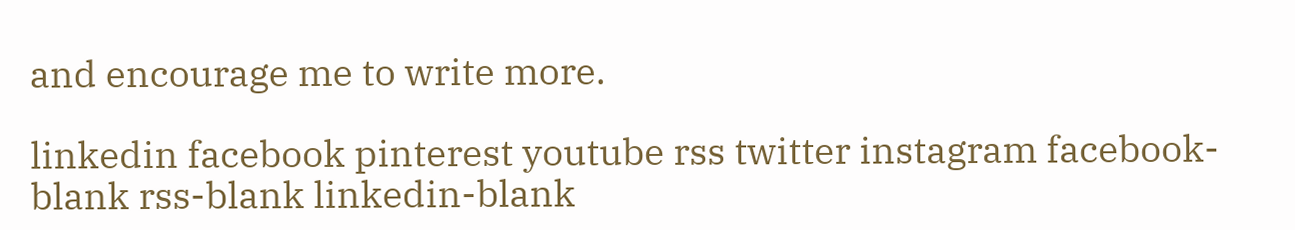and encourage me to write more.

linkedin facebook pinterest youtube rss twitter instagram facebook-blank rss-blank linkedin-blank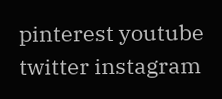pinterest youtube twitter instagram